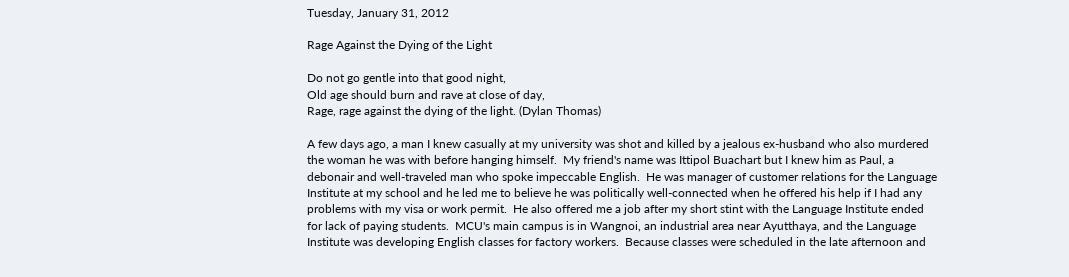Tuesday, January 31, 2012

Rage Against the Dying of the Light

Do not go gentle into that good night,
Old age should burn and rave at close of day,
Rage, rage against the dying of the light. (Dylan Thomas)

A few days ago, a man I knew casually at my university was shot and killed by a jealous ex-husband who also murdered the woman he was with before hanging himself.  My friend's name was Ittipol Buachart but I knew him as Paul, a debonair and well-traveled man who spoke impeccable English.  He was manager of customer relations for the Language Institute at my school and he led me to believe he was politically well-connected when he offered his help if I had any problems with my visa or work permit.  He also offered me a job after my short stint with the Language Institute ended for lack of paying students.  MCU's main campus is in Wangnoi, an industrial area near Ayutthaya, and the Language Institute was developing English classes for factory workers.  Because classes were scheduled in the late afternoon and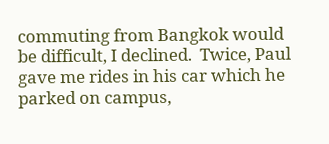commuting from Bangkok would be difficult, I declined.  Twice, Paul gave me rides in his car which he parked on campus,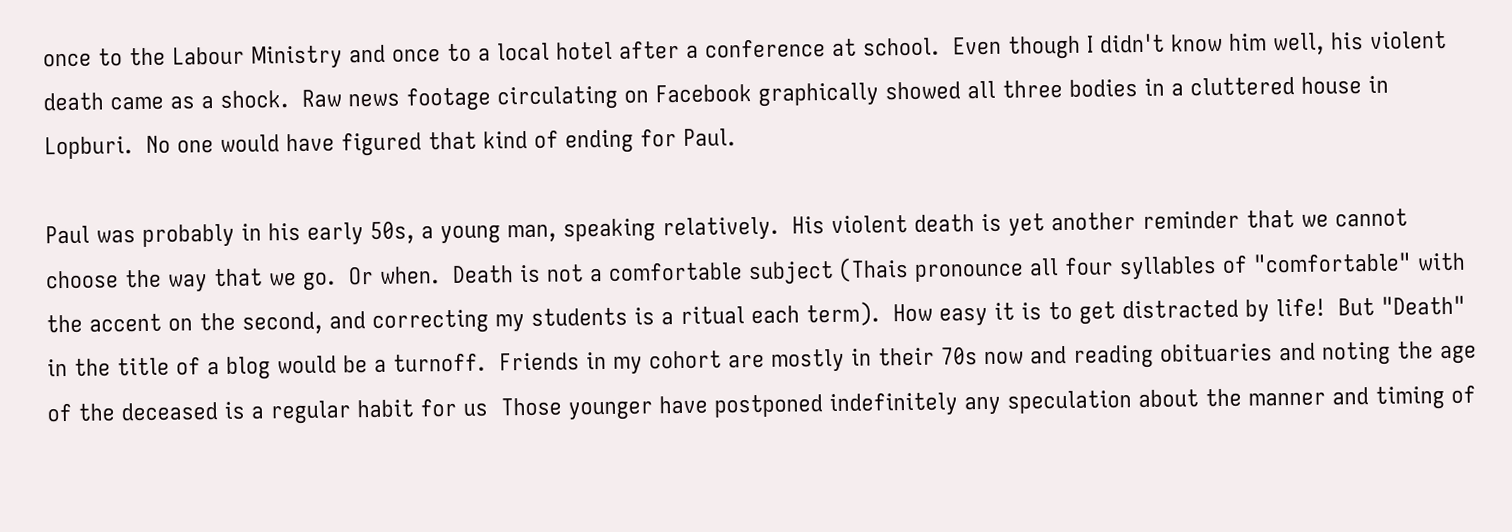once to the Labour Ministry and once to a local hotel after a conference at school.  Even though I didn't know him well, his violent death came as a shock.  Raw news footage circulating on Facebook graphically showed all three bodies in a cluttered house in Lopburi.  No one would have figured that kind of ending for Paul.

Paul was probably in his early 50s, a young man, speaking relatively.  His violent death is yet another reminder that we cannot choose the way that we go.  Or when.  Death is not a comfortable subject (Thais pronounce all four syllables of "comfortable" with the accent on the second, and correcting my students is a ritual each term).  How easy it is to get distracted by life!  But "Death" in the title of a blog would be a turnoff.  Friends in my cohort are mostly in their 70s now and reading obituaries and noting the age of the deceased is a regular habit for us  Those younger have postponed indefinitely any speculation about the manner and timing of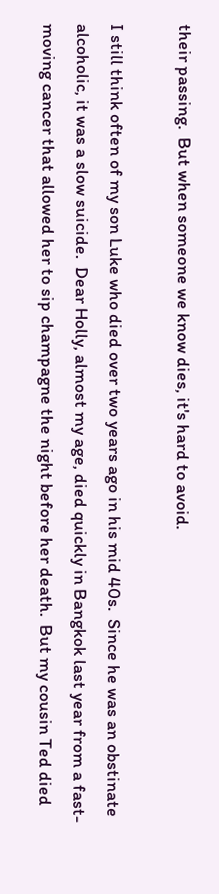their passing.  But when someone we know dies, it's hard to avoid.

I still think often of my son Luke who died over two years ago in his mid 40s.  Since he was an obstinate alcoholic, it was a slow suicide.  Dear Holly, almost my age, died quickly in Bangkok last year from a fast-moving cancer that allowed her to sip champagne the night before her death.  But my cousin Ted died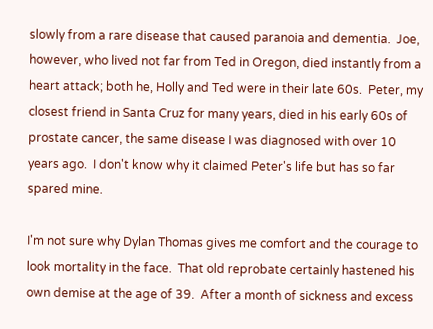slowly from a rare disease that caused paranoia and dementia.  Joe, however, who lived not far from Ted in Oregon, died instantly from a heart attack; both he, Holly and Ted were in their late 60s.  Peter, my closest friend in Santa Cruz for many years, died in his early 60s of prostate cancer, the same disease I was diagnosed with over 10 years ago.  I don't know why it claimed Peter's life but has so far spared mine.

I'm not sure why Dylan Thomas gives me comfort and the courage to look mortality in the face.  That old reprobate certainly hastened his own demise at the age of 39.  After a month of sickness and excess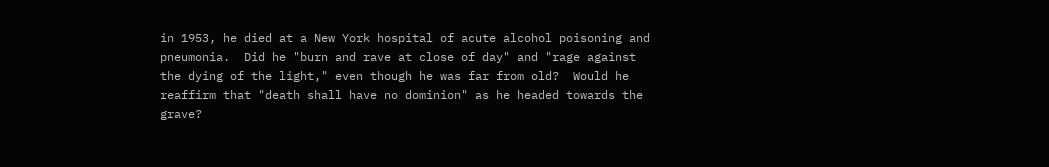in 1953, he died at a New York hospital of acute alcohol poisoning and pneumonia.  Did he "burn and rave at close of day" and "rage against the dying of the light," even though he was far from old?  Would he reaffirm that "death shall have no dominion" as he headed towards the grave?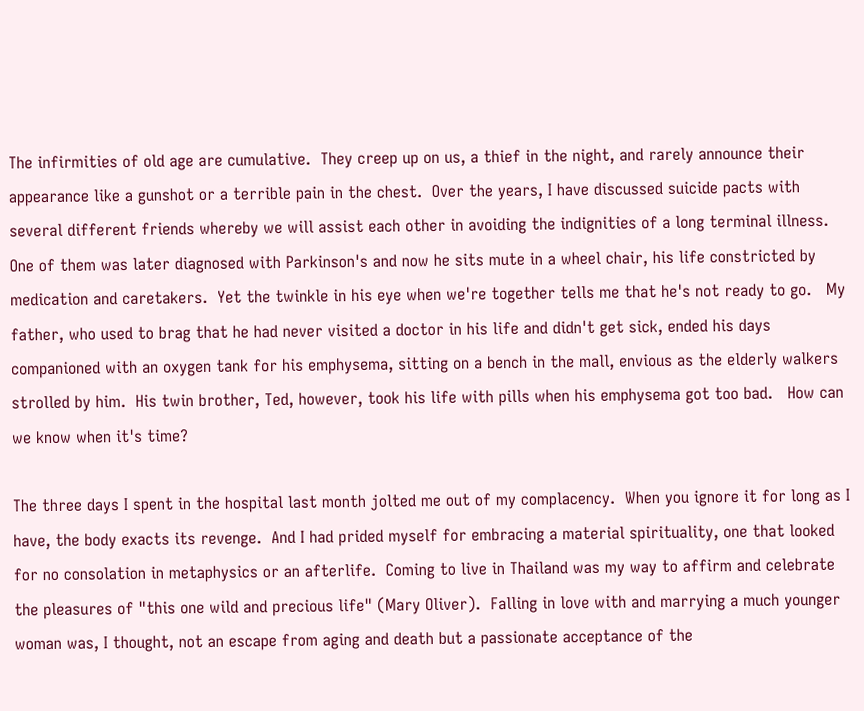The infirmities of old age are cumulative.  They creep up on us, a thief in the night, and rarely announce their appearance like a gunshot or a terrible pain in the chest.  Over the years, I have discussed suicide pacts with several different friends whereby we will assist each other in avoiding the indignities of a long terminal illness.  One of them was later diagnosed with Parkinson's and now he sits mute in a wheel chair, his life constricted by medication and caretakers.  Yet the twinkle in his eye when we're together tells me that he's not ready to go.   My father, who used to brag that he had never visited a doctor in his life and didn't get sick, ended his days companioned with an oxygen tank for his emphysema, sitting on a bench in the mall, envious as the elderly walkers strolled by him.  His twin brother, Ted, however, took his life with pills when his emphysema got too bad.   How can we know when it's time?

The three days I spent in the hospital last month jolted me out of my complacency.  When you ignore it for long as I have, the body exacts its revenge.  And I had prided myself for embracing a material spirituality, one that looked for no consolation in metaphysics or an afterlife.  Coming to live in Thailand was my way to affirm and celebrate the pleasures of "this one wild and precious life" (Mary Oliver).  Falling in love with and marrying a much younger woman was, I thought, not an escape from aging and death but a passionate acceptance of the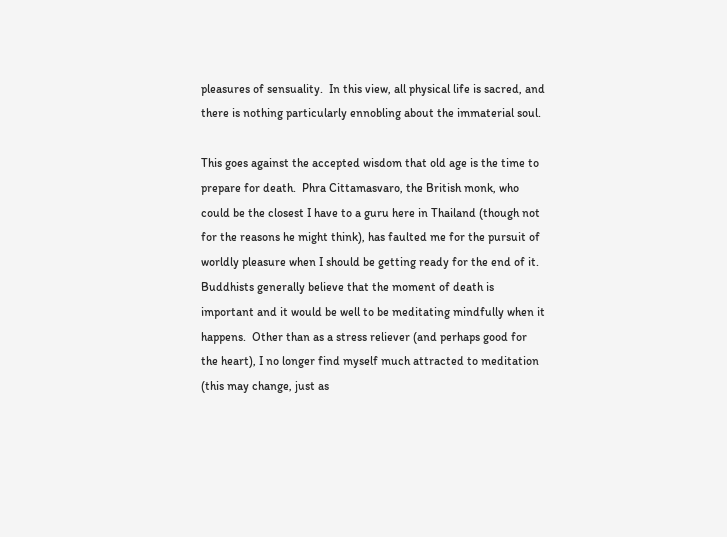pleasures of sensuality.  In this view, all physical life is sacred, and there is nothing particularly ennobling about the immaterial soul.

This goes against the accepted wisdom that old age is the time to prepare for death.  Phra Cittamasvaro, the British monk, who could be the closest I have to a guru here in Thailand (though not for the reasons he might think), has faulted me for the pursuit of worldly pleasure when I should be getting ready for the end of it.  Buddhists generally believe that the moment of death is important and it would be well to be meditating mindfully when it happens.  Other than as a stress reliever (and perhaps good for the heart), I no longer find myself much attracted to meditation (this may change, just as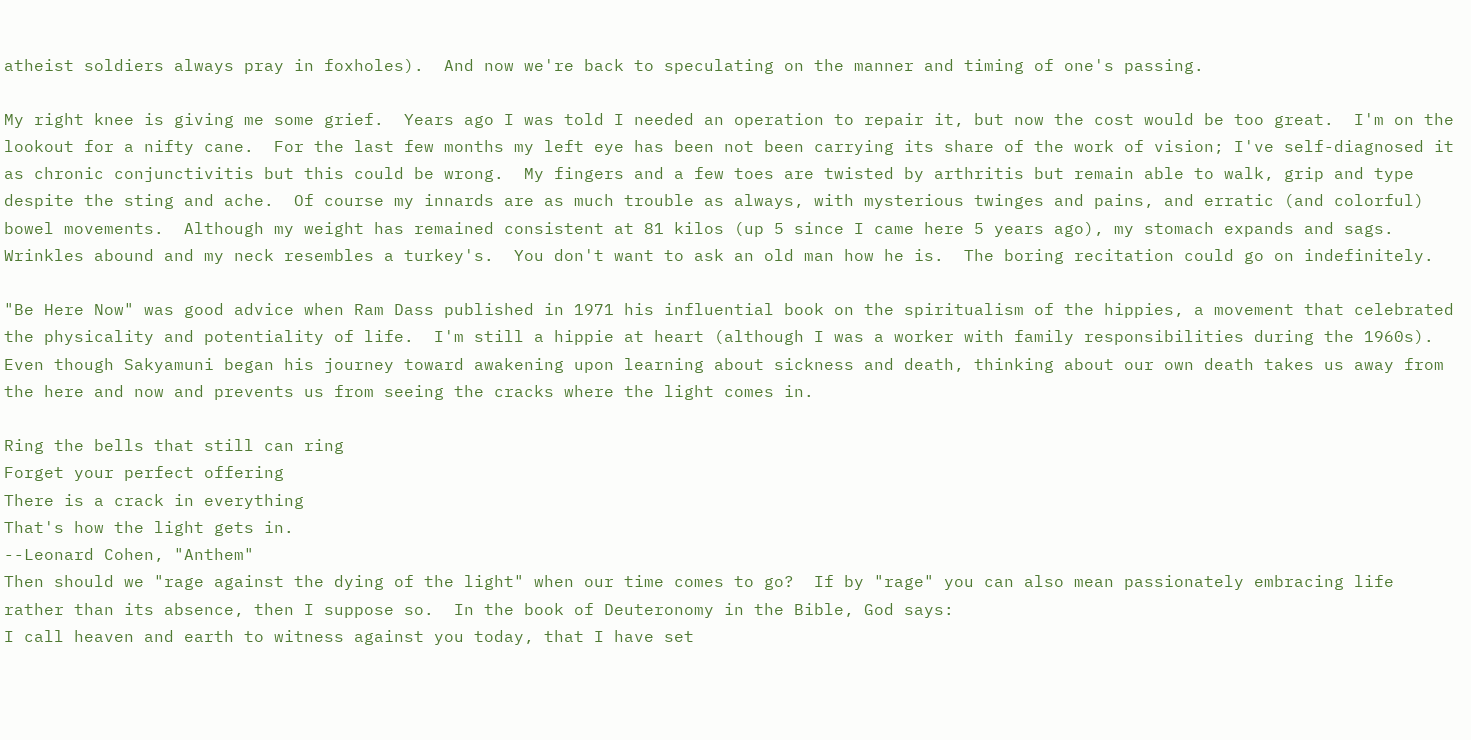atheist soldiers always pray in foxholes).  And now we're back to speculating on the manner and timing of one's passing.

My right knee is giving me some grief.  Years ago I was told I needed an operation to repair it, but now the cost would be too great.  I'm on the lookout for a nifty cane.  For the last few months my left eye has been not been carrying its share of the work of vision; I've self-diagnosed it as chronic conjunctivitis but this could be wrong.  My fingers and a few toes are twisted by arthritis but remain able to walk, grip and type despite the sting and ache.  Of course my innards are as much trouble as always, with mysterious twinges and pains, and erratic (and colorful) bowel movements.  Although my weight has remained consistent at 81 kilos (up 5 since I came here 5 years ago), my stomach expands and sags.  Wrinkles abound and my neck resembles a turkey's.  You don't want to ask an old man how he is.  The boring recitation could go on indefinitely.

"Be Here Now" was good advice when Ram Dass published in 1971 his influential book on the spiritualism of the hippies, a movement that celebrated the physicality and potentiality of life.  I'm still a hippie at heart (although I was a worker with family responsibilities during the 1960s).  Even though Sakyamuni began his journey toward awakening upon learning about sickness and death, thinking about our own death takes us away from the here and now and prevents us from seeing the cracks where the light comes in.

Ring the bells that still can ring
Forget your perfect offering
There is a crack in everything
That's how the light gets in.
--Leonard Cohen, "Anthem"
Then should we "rage against the dying of the light" when our time comes to go?  If by "rage" you can also mean passionately embracing life rather than its absence, then I suppose so.  In the book of Deuteronomy in the Bible, God says:
I call heaven and earth to witness against you today, that I have set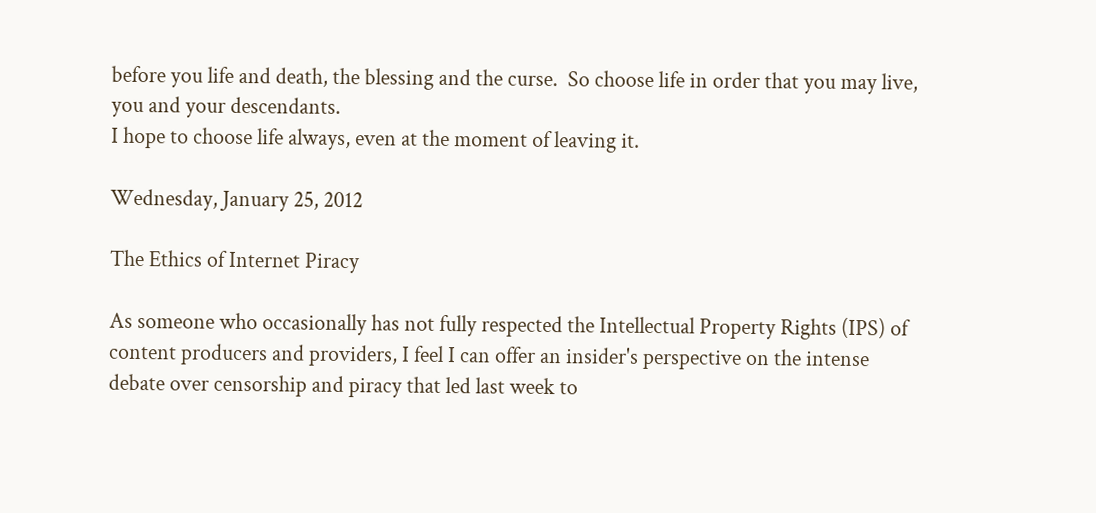before you life and death, the blessing and the curse.  So choose life in order that you may live, you and your descendants.
I hope to choose life always, even at the moment of leaving it.

Wednesday, January 25, 2012

The Ethics of Internet Piracy

As someone who occasionally has not fully respected the Intellectual Property Rights (IPS) of content producers and providers, I feel I can offer an insider's perspective on the intense debate over censorship and piracy that led last week to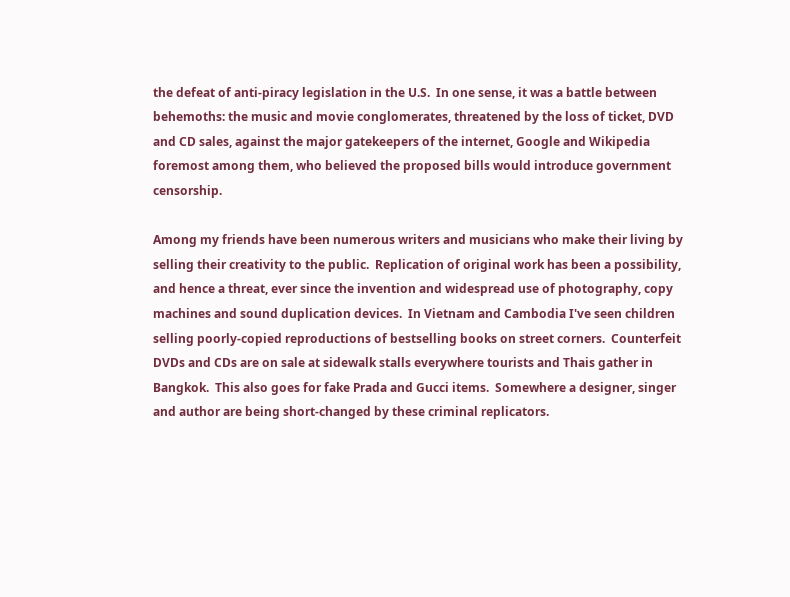the defeat of anti-piracy legislation in the U.S.  In one sense, it was a battle between behemoths: the music and movie conglomerates, threatened by the loss of ticket, DVD and CD sales, against the major gatekeepers of the internet, Google and Wikipedia foremost among them, who believed the proposed bills would introduce government censorship.

Among my friends have been numerous writers and musicians who make their living by selling their creativity to the public.  Replication of original work has been a possibility, and hence a threat, ever since the invention and widespread use of photography, copy machines and sound duplication devices.  In Vietnam and Cambodia I've seen children selling poorly-copied reproductions of bestselling books on street corners.  Counterfeit DVDs and CDs are on sale at sidewalk stalls everywhere tourists and Thais gather in Bangkok.  This also goes for fake Prada and Gucci items.  Somewhere a designer, singer and author are being short-changed by these criminal replicators.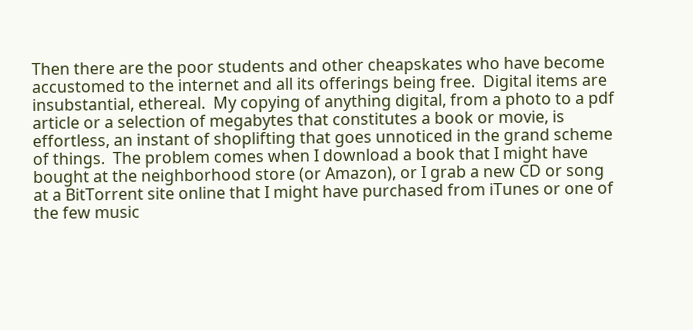Then there are the poor students and other cheapskates who have become accustomed to the internet and all its offerings being free.  Digital items are insubstantial, ethereal.  My copying of anything digital, from a photo to a pdf article or a selection of megabytes that constitutes a book or movie, is effortless, an instant of shoplifting that goes unnoticed in the grand scheme of things.  The problem comes when I download a book that I might have bought at the neighborhood store (or Amazon), or I grab a new CD or song at a BitTorrent site online that I might have purchased from iTunes or one of the few music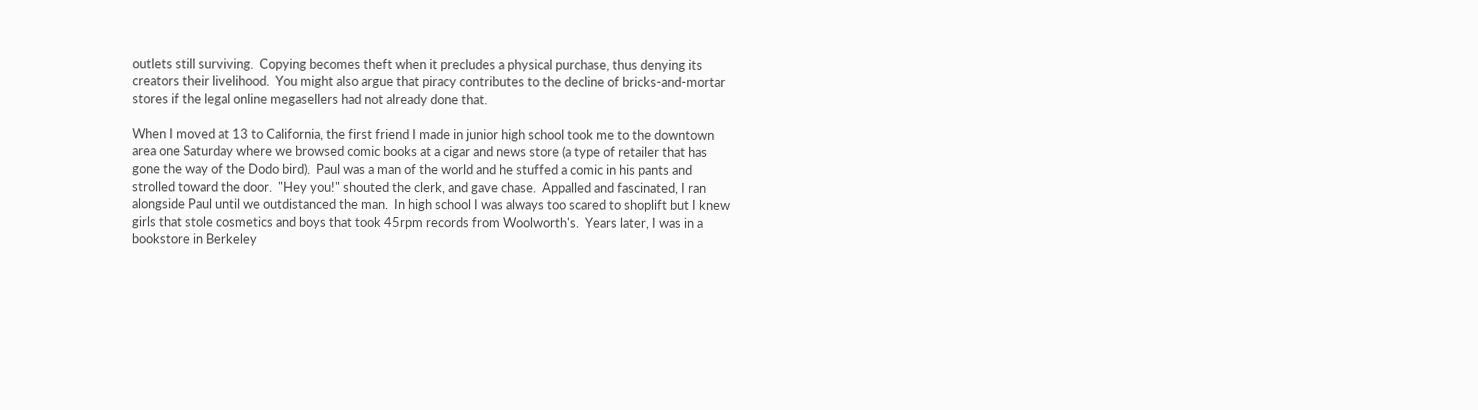outlets still surviving.  Copying becomes theft when it precludes a physical purchase, thus denying its creators their livelihood.  You might also argue that piracy contributes to the decline of bricks-and-mortar stores if the legal online megasellers had not already done that.

When I moved at 13 to California, the first friend I made in junior high school took me to the downtown area one Saturday where we browsed comic books at a cigar and news store (a type of retailer that has gone the way of the Dodo bird).  Paul was a man of the world and he stuffed a comic in his pants and strolled toward the door.  "Hey you!" shouted the clerk, and gave chase.  Appalled and fascinated, I ran alongside Paul until we outdistanced the man.  In high school I was always too scared to shoplift but I knew girls that stole cosmetics and boys that took 45rpm records from Woolworth's.  Years later, I was in a bookstore in Berkeley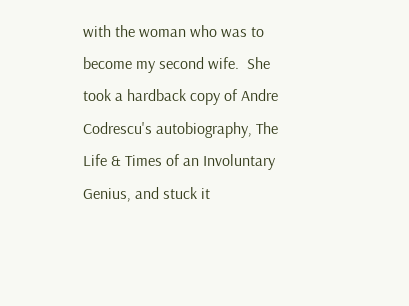with the woman who was to become my second wife.  She took a hardback copy of Andre Codrescu's autobiography, The Life & Times of an Involuntary Genius, and stuck it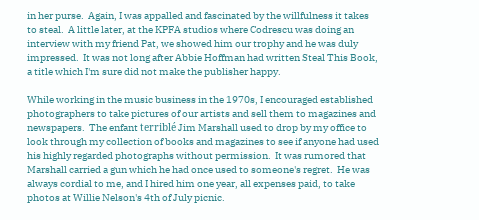in her purse.  Again, I was appalled and fascinated by the willfulness it takes to steal.  A little later, at the KPFA studios where Codrescu was doing an interview with my friend Pat, we showed him our trophy and he was duly impressed.  It was not long after Abbie Hoffman had written Steal This Book, a title which I'm sure did not make the publisher happy.

While working in the music business in the 1970s, I encouraged established photographers to take pictures of our artists and sell them to magazines and newspapers.  The enfant terriblé Jim Marshall used to drop by my office to look through my collection of books and magazines to see if anyone had used his highly regarded photographs without permission.  It was rumored that Marshall carried a gun which he had once used to someone's regret.  He was always cordial to me, and I hired him one year, all expenses paid, to take photos at Willie Nelson's 4th of July picnic.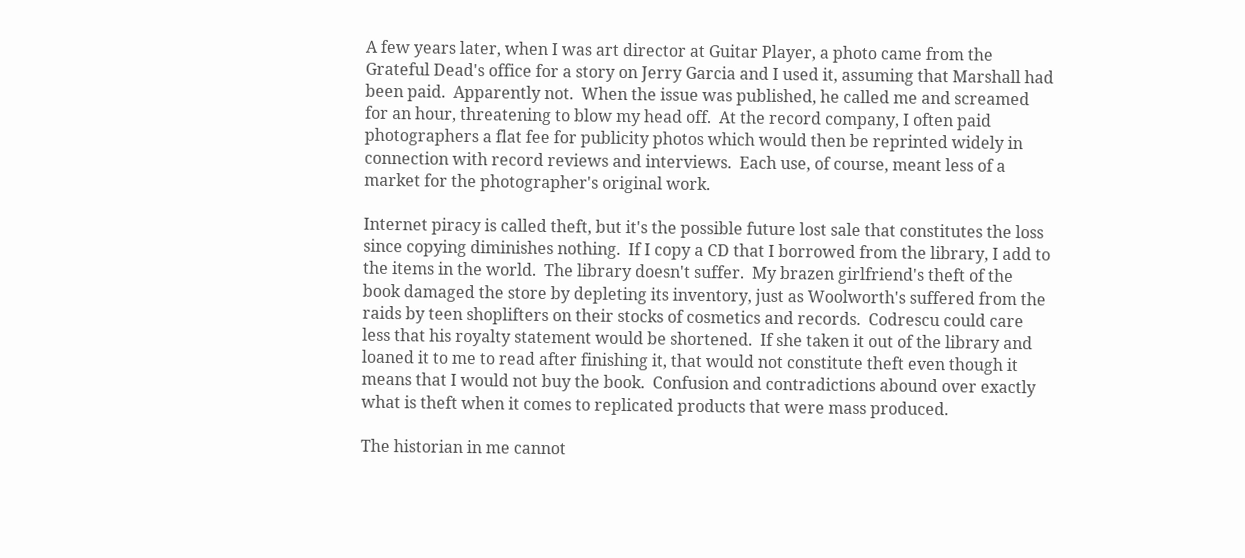A few years later, when I was art director at Guitar Player, a photo came from the Grateful Dead's office for a story on Jerry Garcia and I used it, assuming that Marshall had been paid.  Apparently not.  When the issue was published, he called me and screamed for an hour, threatening to blow my head off.  At the record company, I often paid photographers a flat fee for publicity photos which would then be reprinted widely in connection with record reviews and interviews.  Each use, of course, meant less of a market for the photographer's original work.

Internet piracy is called theft, but it's the possible future lost sale that constitutes the loss since copying diminishes nothing.  If I copy a CD that I borrowed from the library, I add to the items in the world.  The library doesn't suffer.  My brazen girlfriend's theft of the book damaged the store by depleting its inventory, just as Woolworth's suffered from the raids by teen shoplifters on their stocks of cosmetics and records.  Codrescu could care less that his royalty statement would be shortened.  If she taken it out of the library and loaned it to me to read after finishing it, that would not constitute theft even though it means that I would not buy the book.  Confusion and contradictions abound over exactly what is theft when it comes to replicated products that were mass produced.

The historian in me cannot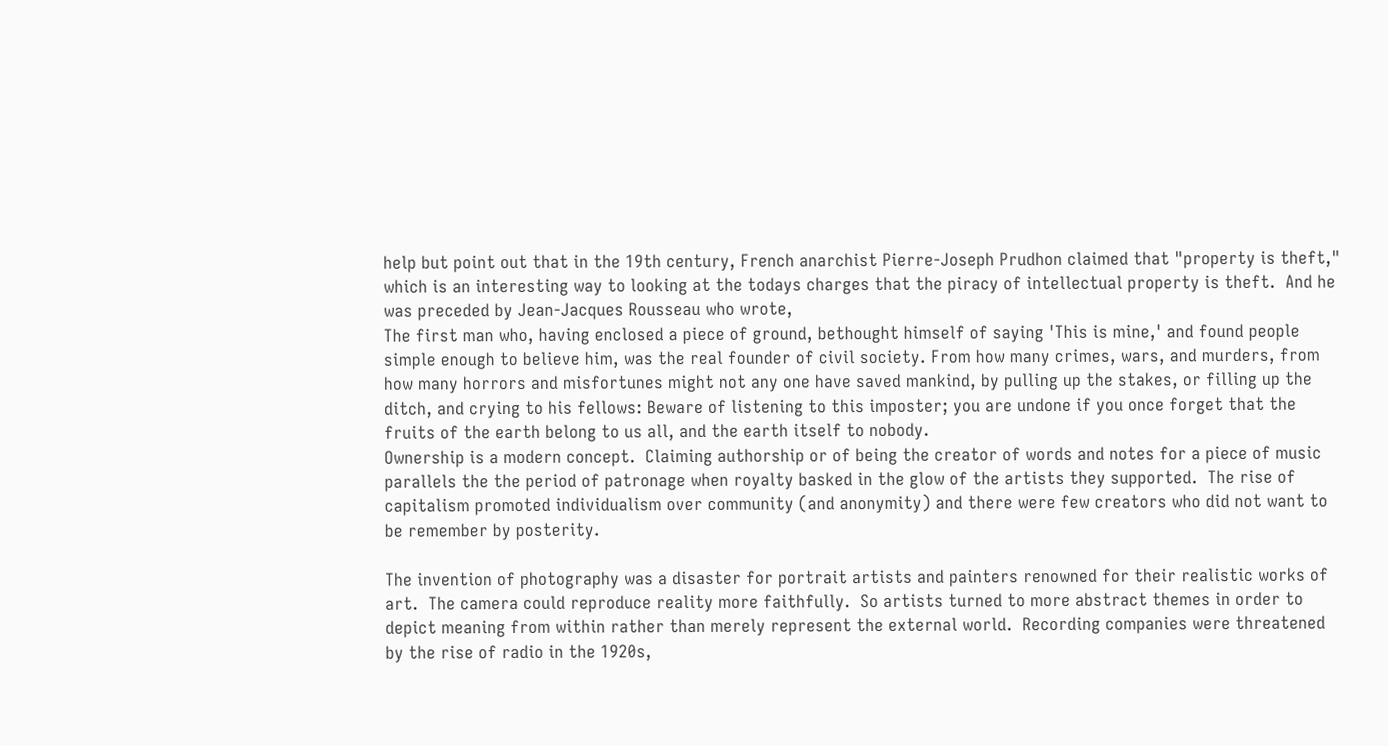help but point out that in the 19th century, French anarchist Pierre-Joseph Prudhon claimed that "property is theft," which is an interesting way to looking at the todays charges that the piracy of intellectual property is theft.  And he was preceded by Jean-Jacques Rousseau who wrote,
The first man who, having enclosed a piece of ground, bethought himself of saying 'This is mine,' and found people simple enough to believe him, was the real founder of civil society. From how many crimes, wars, and murders, from how many horrors and misfortunes might not any one have saved mankind, by pulling up the stakes, or filling up the ditch, and crying to his fellows: Beware of listening to this imposter; you are undone if you once forget that the fruits of the earth belong to us all, and the earth itself to nobody.
Ownership is a modern concept.  Claiming authorship or of being the creator of words and notes for a piece of music parallels the the period of patronage when royalty basked in the glow of the artists they supported.  The rise of capitalism promoted individualism over community (and anonymity) and there were few creators who did not want to be remember by posterity.

The invention of photography was a disaster for portrait artists and painters renowned for their realistic works of art.  The camera could reproduce reality more faithfully.  So artists turned to more abstract themes in order to depict meaning from within rather than merely represent the external world.  Recording companies were threatened by the rise of radio in the 1920s,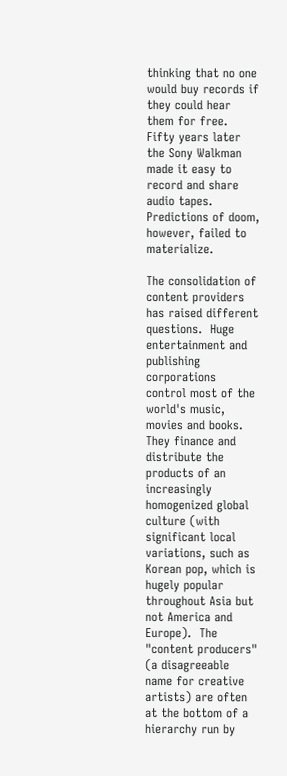thinking that no one would buy records if they could hear them for free.  Fifty years later the Sony Walkman made it easy to record and share audio tapes.  Predictions of doom, however, failed to materialize.

The consolidation of content providers has raised different questions.  Huge entertainment and publishing corporations control most of the world's music, movies and books.  They finance and distribute the products of an increasingly homogenized global culture (with significant local variations, such as Korean pop, which is hugely popular throughout Asia but not America and Europe).  The "content producers" (a disagreeable name for creative artists) are often at the bottom of a hierarchy run by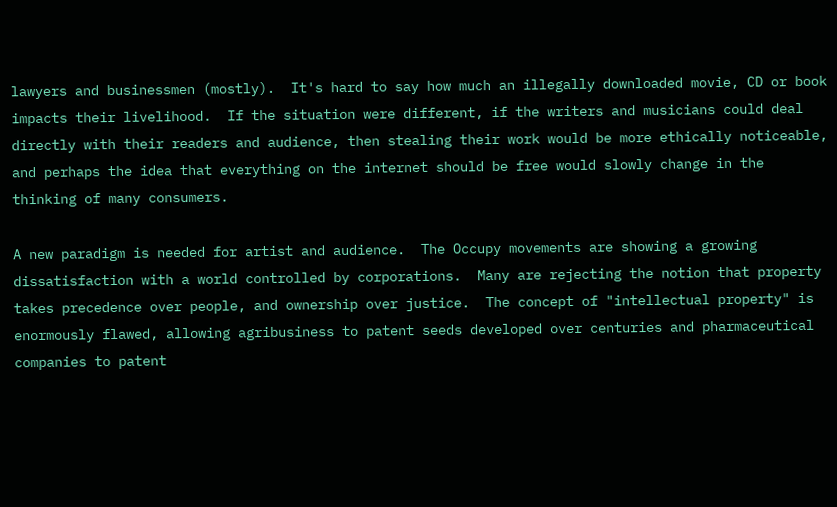lawyers and businessmen (mostly).  It's hard to say how much an illegally downloaded movie, CD or book impacts their livelihood.  If the situation were different, if the writers and musicians could deal directly with their readers and audience, then stealing their work would be more ethically noticeable, and perhaps the idea that everything on the internet should be free would slowly change in the thinking of many consumers.

A new paradigm is needed for artist and audience.  The Occupy movements are showing a growing dissatisfaction with a world controlled by corporations.  Many are rejecting the notion that property takes precedence over people, and ownership over justice.  The concept of "intellectual property" is enormously flawed, allowing agribusiness to patent seeds developed over centuries and pharmaceutical companies to patent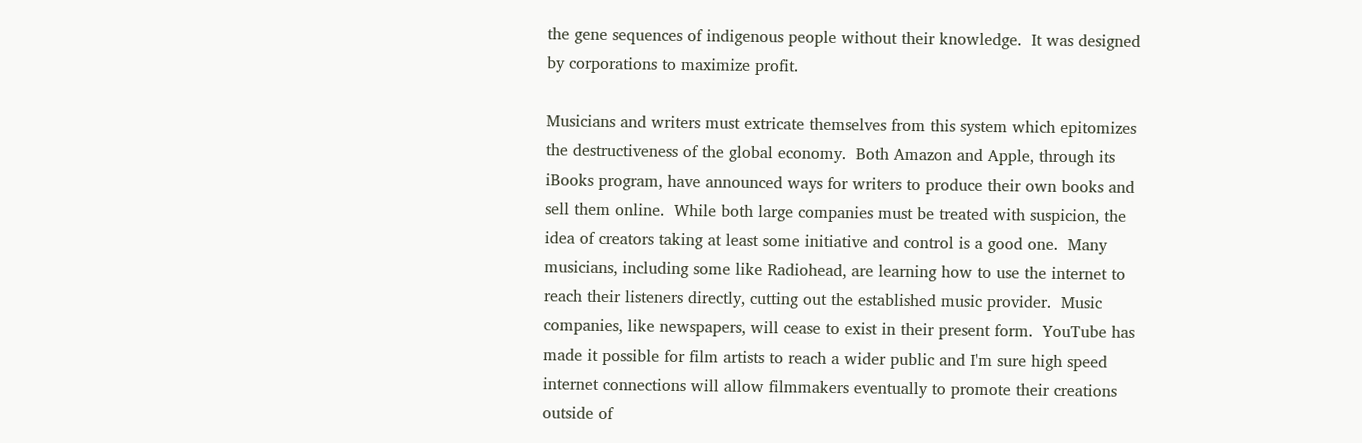the gene sequences of indigenous people without their knowledge.  It was designed by corporations to maximize profit.

Musicians and writers must extricate themselves from this system which epitomizes the destructiveness of the global economy.  Both Amazon and Apple, through its iBooks program, have announced ways for writers to produce their own books and sell them online.  While both large companies must be treated with suspicion, the idea of creators taking at least some initiative and control is a good one.  Many musicians, including some like Radiohead, are learning how to use the internet to reach their listeners directly, cutting out the established music provider.  Music companies, like newspapers, will cease to exist in their present form.  YouTube has made it possible for film artists to reach a wider public and I'm sure high speed internet connections will allow filmmakers eventually to promote their creations outside of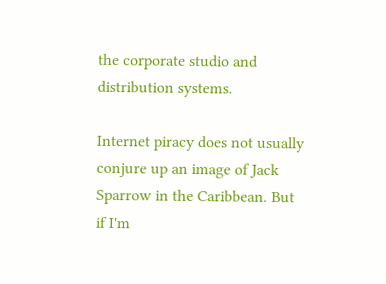the corporate studio and distribution systems.

Internet piracy does not usually conjure up an image of Jack Sparrow in the Caribbean. But if I'm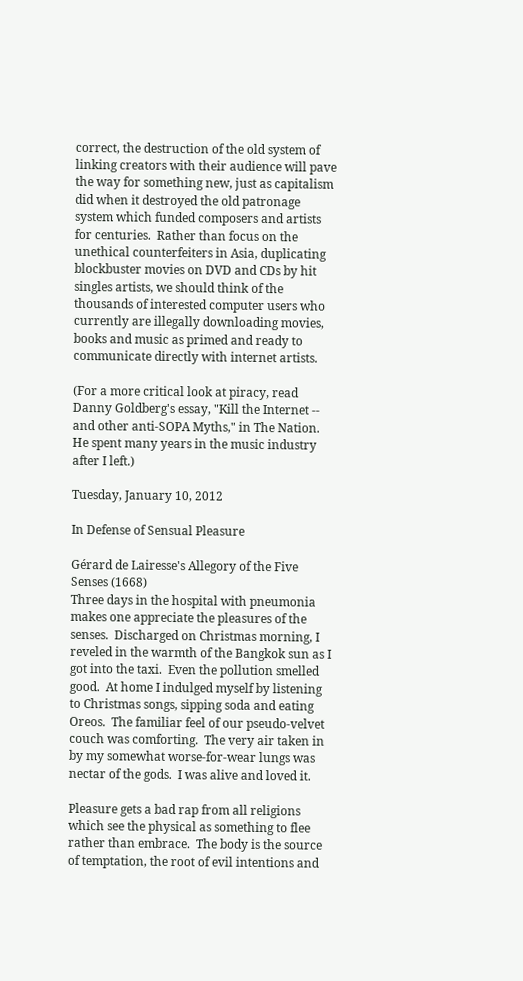correct, the destruction of the old system of linking creators with their audience will pave the way for something new, just as capitalism did when it destroyed the old patronage system which funded composers and artists for centuries.  Rather than focus on the unethical counterfeiters in Asia, duplicating blockbuster movies on DVD and CDs by hit singles artists, we should think of the thousands of interested computer users who currently are illegally downloading movies, books and music as primed and ready to communicate directly with internet artists.

(For a more critical look at piracy, read Danny Goldberg's essay, "Kill the Internet -- and other anti-SOPA Myths," in The Nation.  He spent many years in the music industry after I left.)

Tuesday, January 10, 2012

In Defense of Sensual Pleasure

Gérard de Lairesse's Allegory of the Five Senses (1668)
Three days in the hospital with pneumonia makes one appreciate the pleasures of the senses.  Discharged on Christmas morning, I reveled in the warmth of the Bangkok sun as I got into the taxi.  Even the pollution smelled good.  At home I indulged myself by listening to Christmas songs, sipping soda and eating Oreos.  The familiar feel of our pseudo-velvet couch was comforting.  The very air taken in by my somewhat worse-for-wear lungs was nectar of the gods.  I was alive and loved it.

Pleasure gets a bad rap from all religions which see the physical as something to flee rather than embrace.  The body is the source of temptation, the root of evil intentions and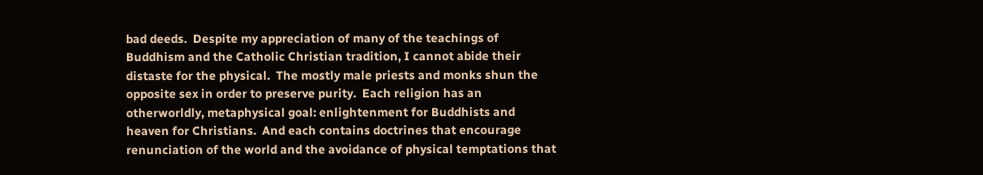bad deeds.  Despite my appreciation of many of the teachings of Buddhism and the Catholic Christian tradition, I cannot abide their distaste for the physical.  The mostly male priests and monks shun the opposite sex in order to preserve purity.  Each religion has an otherworldly, metaphysical goal: enlightenment for Buddhists and heaven for Christians.  And each contains doctrines that encourage renunciation of the world and the avoidance of physical temptations that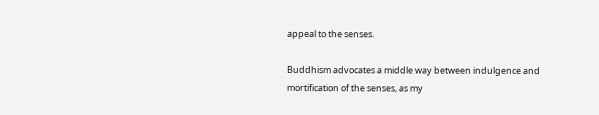appeal to the senses.

Buddhism advocates a middle way between indulgence and mortification of the senses, as my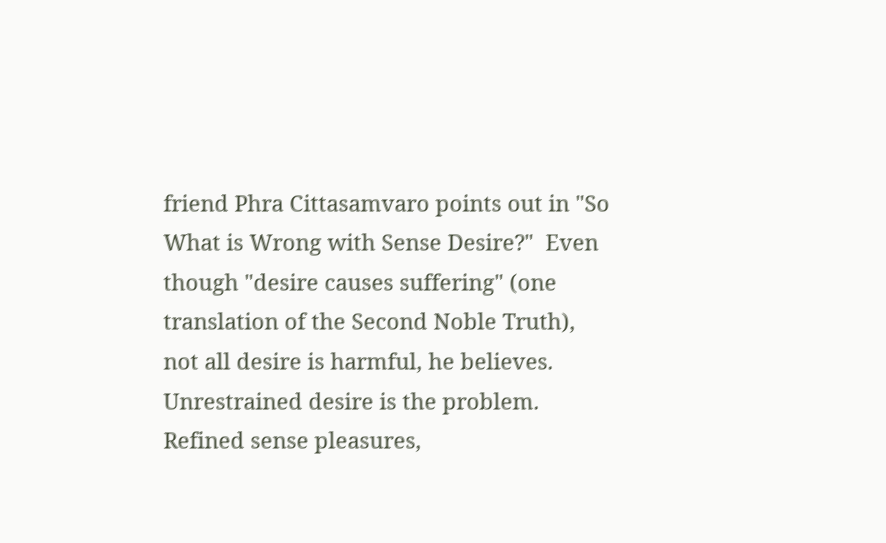friend Phra Cittasamvaro points out in "So What is Wrong with Sense Desire?"  Even though "desire causes suffering" (one translation of the Second Noble Truth), not all desire is harmful, he believes.  Unrestrained desire is the problem.  Refined sense pleasures,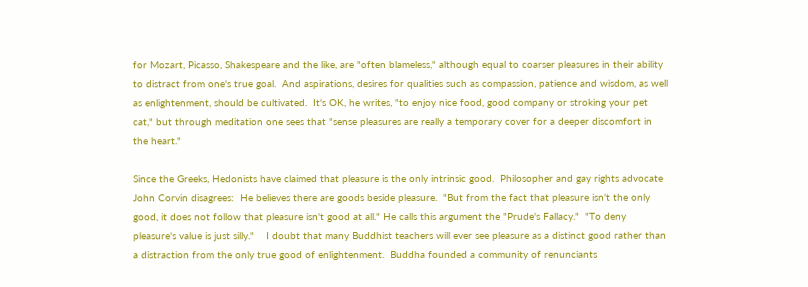for Mozart, Picasso, Shakespeare and the like, are "often blameless," although equal to coarser pleasures in their ability to distract from one's true goal.  And aspirations, desires for qualities such as compassion, patience and wisdom, as well as enlightenment, should be cultivated.  It's OK, he writes, "to enjoy nice food, good company or stroking your pet cat," but through meditation one sees that "sense pleasures are really a temporary cover for a deeper discomfort in the heart."

Since the Greeks, Hedonists have claimed that pleasure is the only intrinsic good.  Philosopher and gay rights advocate John Corvin disagrees:  He believes there are goods beside pleasure.  "But from the fact that pleasure isn't the only good, it does not follow that pleasure isn't good at all." He calls this argument the "Prude's Fallacy."  "To deny pleasure's value is just silly."    I doubt that many Buddhist teachers will ever see pleasure as a distinct good rather than a distraction from the only true good of enlightenment.  Buddha founded a community of renunciants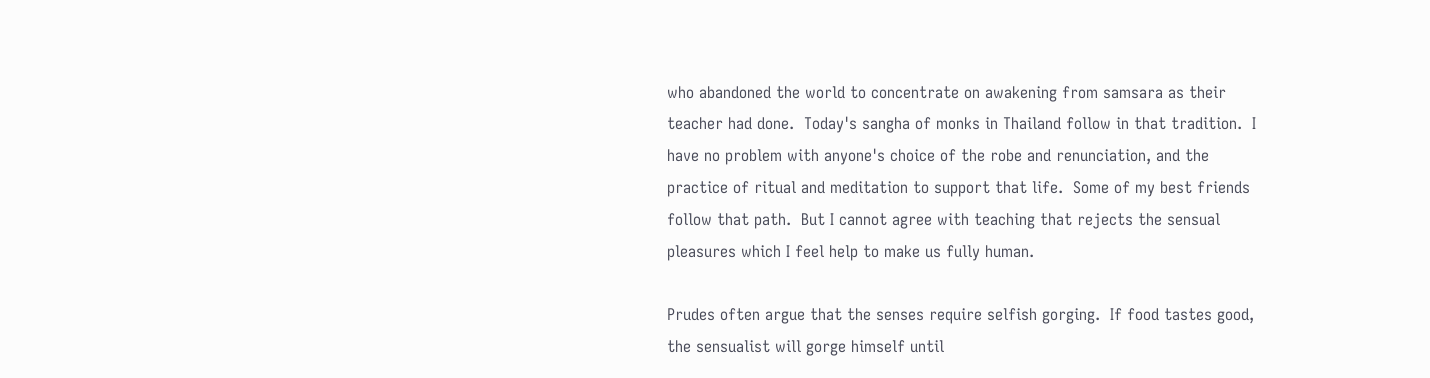who abandoned the world to concentrate on awakening from samsara as their teacher had done.  Today's sangha of monks in Thailand follow in that tradition.  I have no problem with anyone's choice of the robe and renunciation, and the practice of ritual and meditation to support that life.  Some of my best friends follow that path.  But I cannot agree with teaching that rejects the sensual pleasures which I feel help to make us fully human.

Prudes often argue that the senses require selfish gorging.  If food tastes good, the sensualist will gorge himself until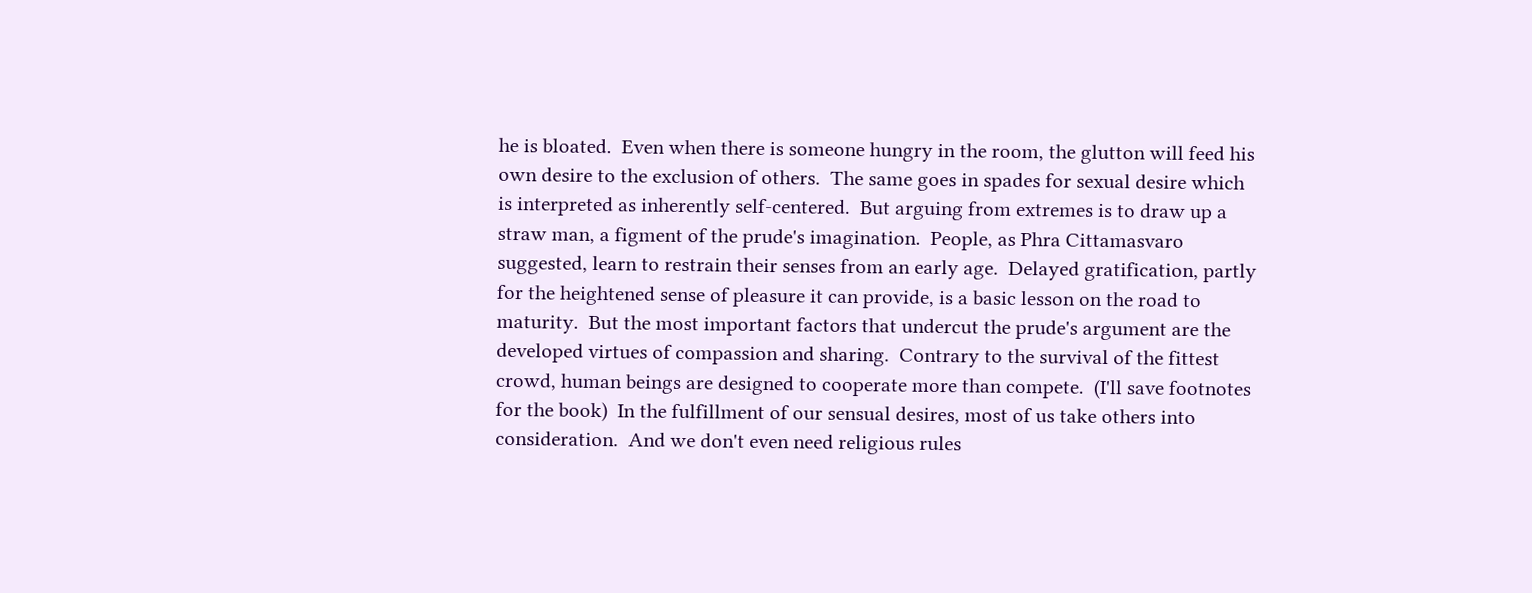he is bloated.  Even when there is someone hungry in the room, the glutton will feed his own desire to the exclusion of others.  The same goes in spades for sexual desire which is interpreted as inherently self-centered.  But arguing from extremes is to draw up a straw man, a figment of the prude's imagination.  People, as Phra Cittamasvaro suggested, learn to restrain their senses from an early age.  Delayed gratification, partly for the heightened sense of pleasure it can provide, is a basic lesson on the road to maturity.  But the most important factors that undercut the prude's argument are the developed virtues of compassion and sharing.  Contrary to the survival of the fittest crowd, human beings are designed to cooperate more than compete.  (I'll save footnotes for the book)  In the fulfillment of our sensual desires, most of us take others into consideration.  And we don't even need religious rules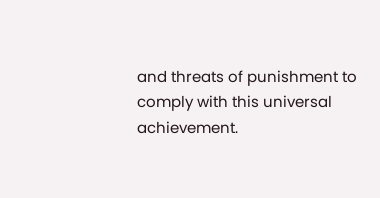and threats of punishment to comply with this universal achievement.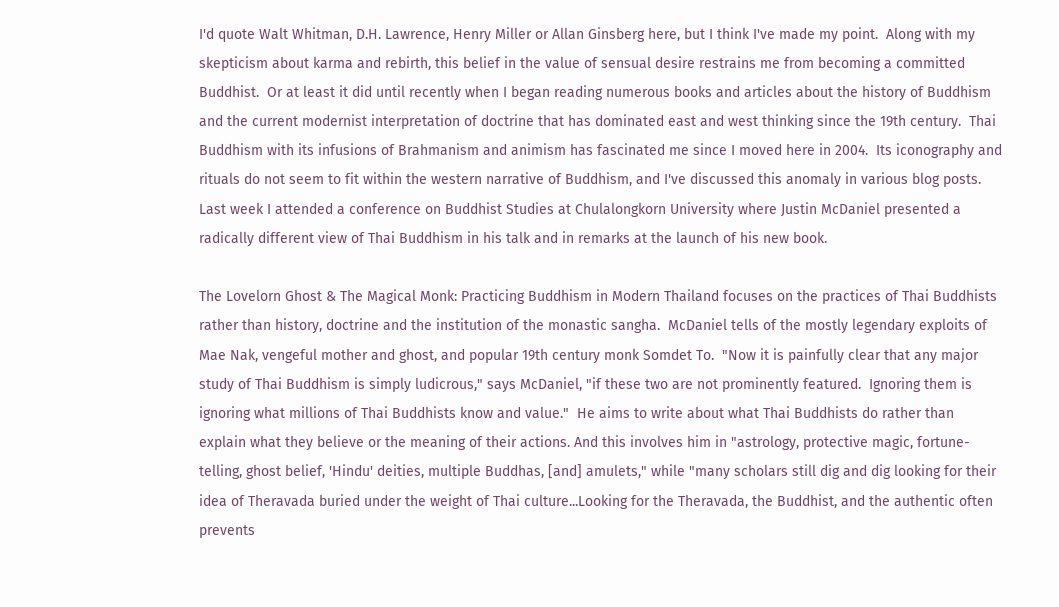I'd quote Walt Whitman, D.H. Lawrence, Henry Miller or Allan Ginsberg here, but I think I've made my point.  Along with my skepticism about karma and rebirth, this belief in the value of sensual desire restrains me from becoming a committed Buddhist.  Or at least it did until recently when I began reading numerous books and articles about the history of Buddhism and the current modernist interpretation of doctrine that has dominated east and west thinking since the 19th century.  Thai Buddhism with its infusions of Brahmanism and animism has fascinated me since I moved here in 2004.  Its iconography and rituals do not seem to fit within the western narrative of Buddhism, and I've discussed this anomaly in various blog posts.  Last week I attended a conference on Buddhist Studies at Chulalongkorn University where Justin McDaniel presented a radically different view of Thai Buddhism in his talk and in remarks at the launch of his new book.

The Lovelorn Ghost & The Magical Monk: Practicing Buddhism in Modern Thailand focuses on the practices of Thai Buddhists rather than history, doctrine and the institution of the monastic sangha.  McDaniel tells of the mostly legendary exploits of Mae Nak, vengeful mother and ghost, and popular 19th century monk Somdet To.  "Now it is painfully clear that any major study of Thai Buddhism is simply ludicrous," says McDaniel, "if these two are not prominently featured.  Ignoring them is ignoring what millions of Thai Buddhists know and value."  He aims to write about what Thai Buddhists do rather than explain what they believe or the meaning of their actions. And this involves him in "astrology, protective magic, fortune-telling, ghost belief, 'Hindu' deities, multiple Buddhas, [and] amulets," while "many scholars still dig and dig looking for their idea of Theravada buried under the weight of Thai culture...Looking for the Theravada, the Buddhist, and the authentic often prevents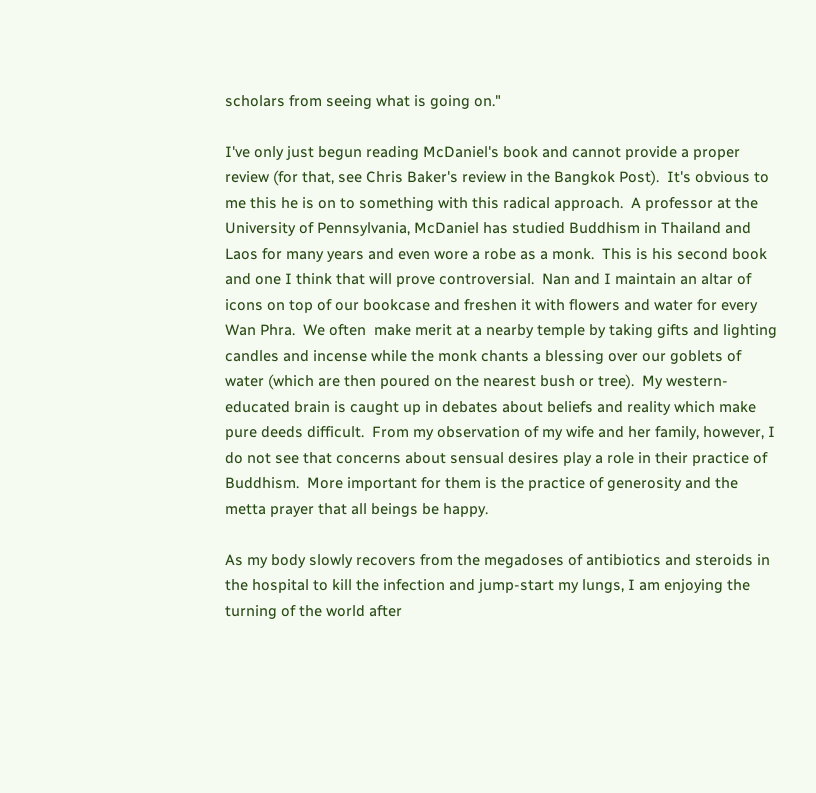scholars from seeing what is going on."

I've only just begun reading McDaniel's book and cannot provide a proper review (for that, see Chris Baker's review in the Bangkok Post).  It's obvious to me this he is on to something with this radical approach.  A professor at the University of Pennsylvania, McDaniel has studied Buddhism in Thailand and Laos for many years and even wore a robe as a monk.  This is his second book and one I think that will prove controversial.  Nan and I maintain an altar of icons on top of our bookcase and freshen it with flowers and water for every Wan Phra.  We often  make merit at a nearby temple by taking gifts and lighting candles and incense while the monk chants a blessing over our goblets of water (which are then poured on the nearest bush or tree).  My western-educated brain is caught up in debates about beliefs and reality which make pure deeds difficult.  From my observation of my wife and her family, however, I do not see that concerns about sensual desires play a role in their practice of Buddhism.  More important for them is the practice of generosity and the metta prayer that all beings be happy.

As my body slowly recovers from the megadoses of antibiotics and steroids in the hospital to kill the infection and jump-start my lungs, I am enjoying the turning of the world after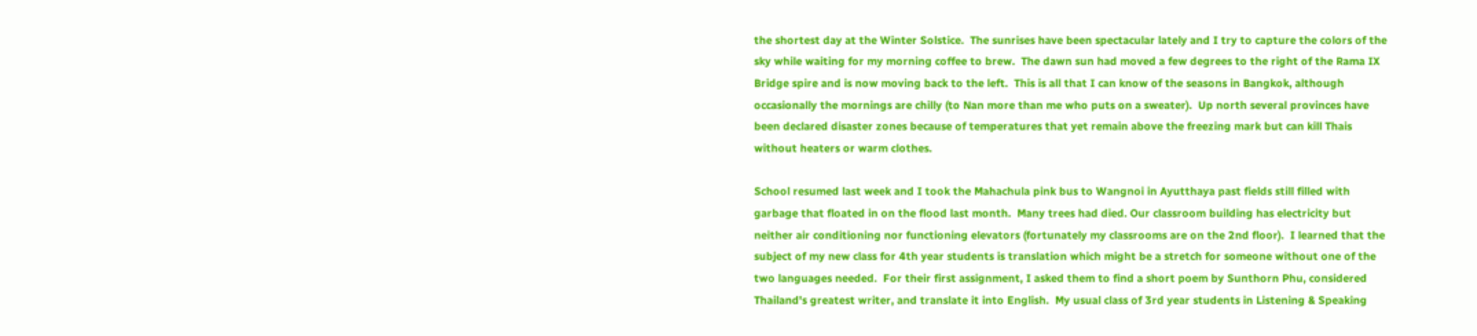the shortest day at the Winter Solstice.  The sunrises have been spectacular lately and I try to capture the colors of the sky while waiting for my morning coffee to brew.  The dawn sun had moved a few degrees to the right of the Rama IX Bridge spire and is now moving back to the left.  This is all that I can know of the seasons in Bangkok, although occasionally the mornings are chilly (to Nan more than me who puts on a sweater).  Up north several provinces have been declared disaster zones because of temperatures that yet remain above the freezing mark but can kill Thais without heaters or warm clothes.

School resumed last week and I took the Mahachula pink bus to Wangnoi in Ayutthaya past fields still filled with garbage that floated in on the flood last month.  Many trees had died. Our classroom building has electricity but neither air conditioning nor functioning elevators (fortunately my classrooms are on the 2nd floor).  I learned that the subject of my new class for 4th year students is translation which might be a stretch for someone without one of the two languages needed.  For their first assignment, I asked them to find a short poem by Sunthorn Phu, considered Thailand's greatest writer, and translate it into English.  My usual class of 3rd year students in Listening & Speaking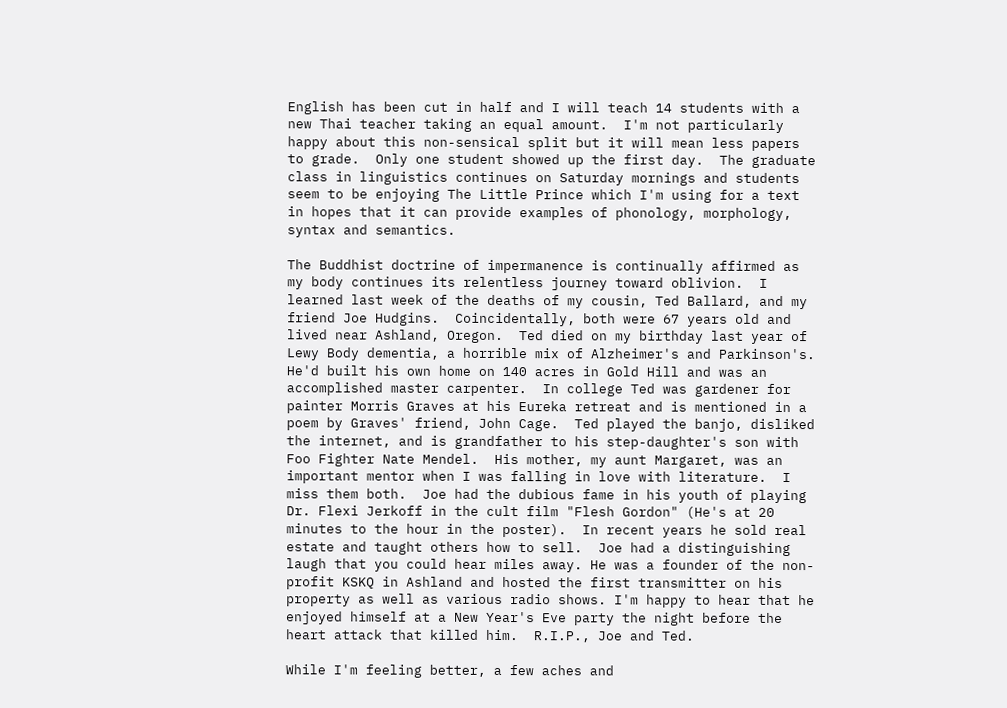English has been cut in half and I will teach 14 students with a new Thai teacher taking an equal amount.  I'm not particularly happy about this non-sensical split but it will mean less papers to grade.  Only one student showed up the first day.  The graduate class in linguistics continues on Saturday mornings and students seem to be enjoying The Little Prince which I'm using for a text in hopes that it can provide examples of phonology, morphology, syntax and semantics.

The Buddhist doctrine of impermanence is continually affirmed as my body continues its relentless journey toward oblivion.  I learned last week of the deaths of my cousin, Ted Ballard, and my friend Joe Hudgins.  Coincidentally, both were 67 years old and lived near Ashland, Oregon.  Ted died on my birthday last year of Lewy Body dementia, a horrible mix of Alzheimer's and Parkinson's.  He'd built his own home on 140 acres in Gold Hill and was an accomplished master carpenter.  In college Ted was gardener for painter Morris Graves at his Eureka retreat and is mentioned in a poem by Graves' friend, John Cage.  Ted played the banjo, disliked the internet, and is grandfather to his step-daughter's son with Foo Fighter Nate Mendel.  His mother, my aunt Margaret, was an important mentor when I was falling in love with literature.  I miss them both.  Joe had the dubious fame in his youth of playing Dr. Flexi Jerkoff in the cult film "Flesh Gordon" (He's at 20 minutes to the hour in the poster).  In recent years he sold real estate and taught others how to sell.  Joe had a distinguishing laugh that you could hear miles away. He was a founder of the non-profit KSKQ in Ashland and hosted the first transmitter on his property as well as various radio shows. I'm happy to hear that he enjoyed himself at a New Year's Eve party the night before the heart attack that killed him.  R.I.P., Joe and Ted.

While I'm feeling better, a few aches and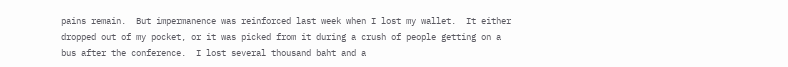pains remain.  But impermanence was reinforced last week when I lost my wallet.  It either dropped out of my pocket, or it was picked from it during a crush of people getting on a bus after the conference.  I lost several thousand baht and a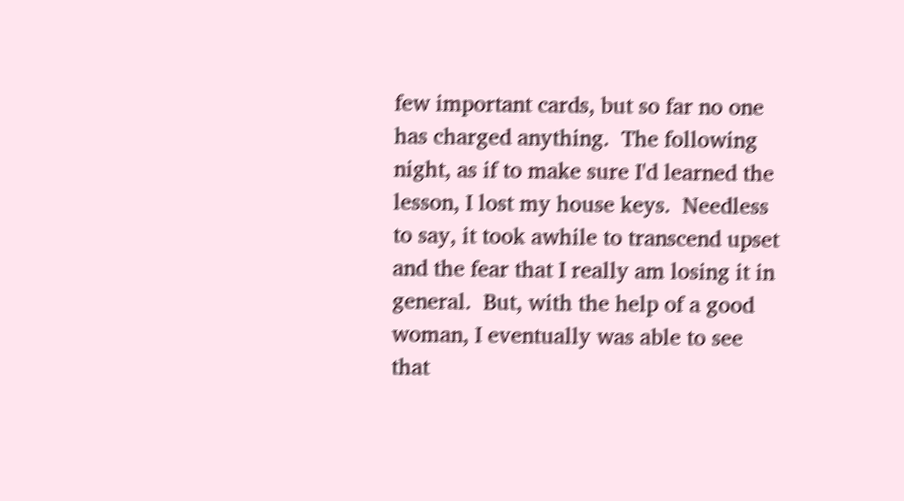few important cards, but so far no one has charged anything.  The following night, as if to make sure I'd learned the lesson, I lost my house keys.  Needless to say, it took awhile to transcend upset and the fear that I really am losing it in general.  But, with the help of a good woman, I eventually was able to see that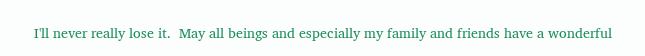I'll never really lose it.  May all beings and especially my family and friends have a wonderful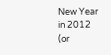New Year in 2012 (or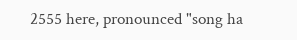2555 here, pronounced "song ha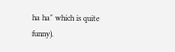ha ha" which is quite funny).